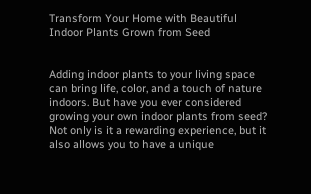Transform Your Home with Beautiful Indoor Plants Grown from Seed


Adding indoor plants to your living space can bring life, color, and a touch of nature indoors. But have you ever considered growing your own indoor plants from seed? Not only is it a rewarding experience, but it also allows you to have a unique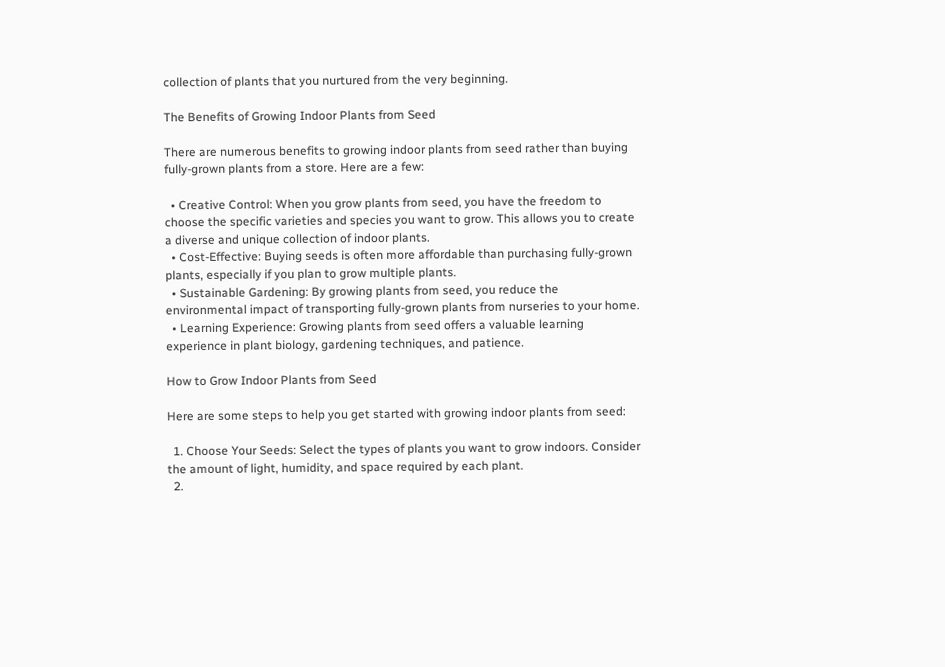collection of plants that you nurtured from the very beginning.

The Benefits of Growing Indoor Plants from Seed

There are numerous benefits to growing indoor plants from seed rather than buying fully-grown plants from a store. Here are a few:

  • Creative Control: When you grow plants from seed, you have the freedom to choose the specific varieties and species you want to grow. This allows you to create a diverse and unique collection of indoor plants.
  • Cost-Effective: Buying seeds is often more affordable than purchasing fully-grown plants, especially if you plan to grow multiple plants.
  • Sustainable Gardening: By growing plants from seed, you reduce the environmental impact of transporting fully-grown plants from nurseries to your home.
  • Learning Experience: Growing plants from seed offers a valuable learning experience in plant biology, gardening techniques, and patience.

How to Grow Indoor Plants from Seed

Here are some steps to help you get started with growing indoor plants from seed:

  1. Choose Your Seeds: Select the types of plants you want to grow indoors. Consider the amount of light, humidity, and space required by each plant.
  2.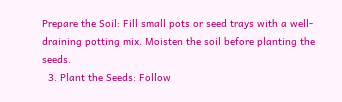Prepare the Soil: Fill small pots or seed trays with a well-draining potting mix. Moisten the soil before planting the seeds.
  3. Plant the Seeds: Follow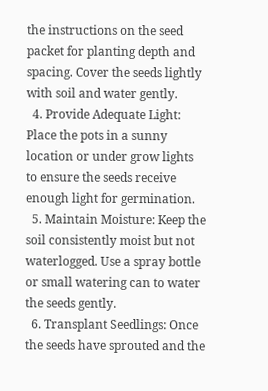the instructions on the seed packet for planting depth and spacing. Cover the seeds lightly with soil and water gently.
  4. Provide Adequate Light: Place the pots in a sunny location or under grow lights to ensure the seeds receive enough light for germination.
  5. Maintain Moisture: Keep the soil consistently moist but not waterlogged. Use a spray bottle or small watering can to water the seeds gently.
  6. Transplant Seedlings: Once the seeds have sprouted and the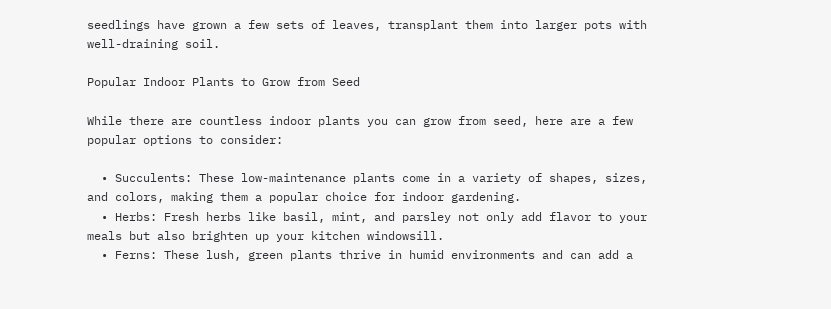seedlings have grown a few sets of leaves, transplant them into larger pots with well-draining soil.

Popular Indoor Plants to Grow from Seed

While there are countless indoor plants you can grow from seed, here are a few popular options to consider:

  • Succulents: These low-maintenance plants come in a variety of shapes, sizes, and colors, making them a popular choice for indoor gardening.
  • Herbs: Fresh herbs like basil, mint, and parsley not only add flavor to your meals but also brighten up your kitchen windowsill.
  • Ferns: These lush, green plants thrive in humid environments and can add a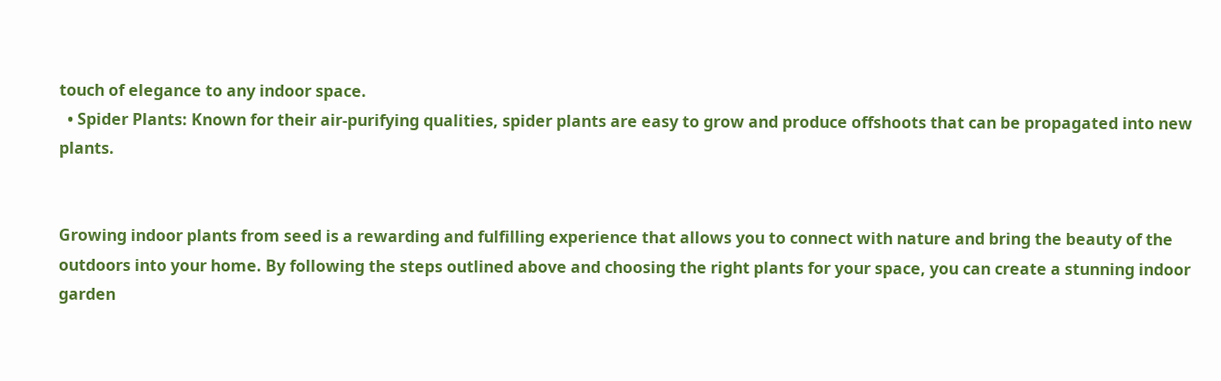touch of elegance to any indoor space.
  • Spider Plants: Known for their air-purifying qualities, spider plants are easy to grow and produce offshoots that can be propagated into new plants.


Growing indoor plants from seed is a rewarding and fulfilling experience that allows you to connect with nature and bring the beauty of the outdoors into your home. By following the steps outlined above and choosing the right plants for your space, you can create a stunning indoor garden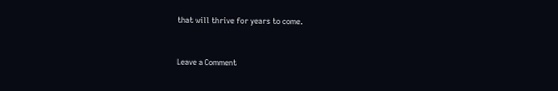that will thrive for years to come.


Leave a Comment